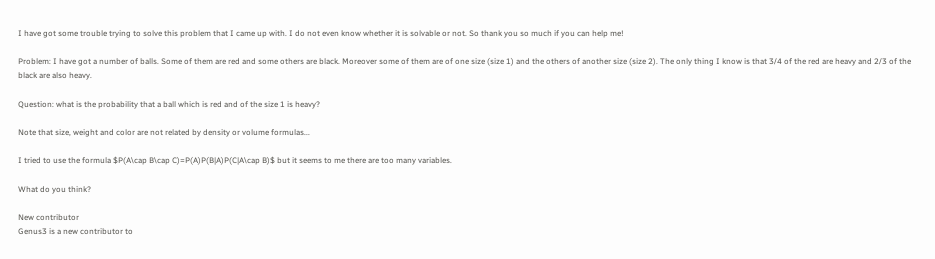I have got some trouble trying to solve this problem that I came up with. I do not even know whether it is solvable or not. So thank you so much if you can help me!

Problem: I have got a number of balls. Some of them are red and some others are black. Moreover some of them are of one size (size 1) and the others of another size (size 2). The only thing I know is that 3/4 of the red are heavy and 2/3 of the black are also heavy.

Question: what is the probability that a ball which is red and of the size 1 is heavy?

Note that size, weight and color are not related by density or volume formulas...

I tried to use the formula $P(A\cap B\cap C)=P(A)P(B|A)P(C|A\cap B)$ but it seems to me there are too many variables.

What do you think?

New contributor
Genus3 is a new contributor to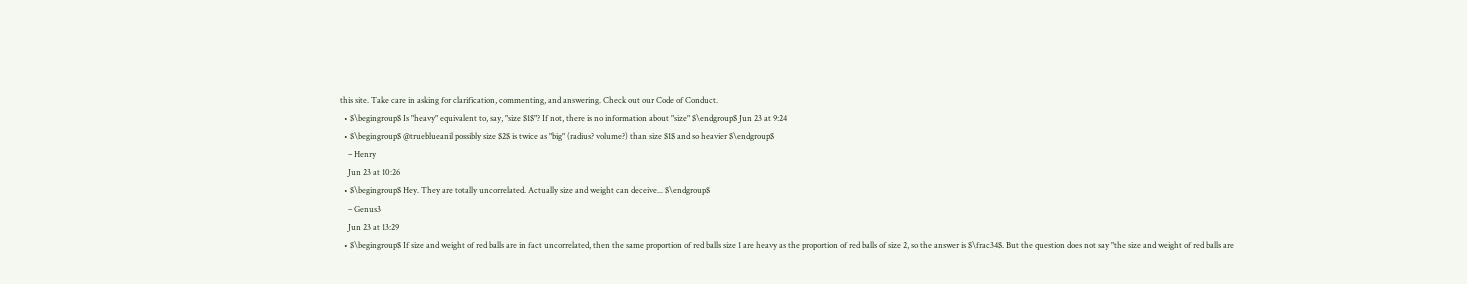this site. Take care in asking for clarification, commenting, and answering. Check out our Code of Conduct.
  • $\begingroup$ Is "heavy" equivalent to, say, "size $1$"? If not, there is no information about "size" $\endgroup$ Jun 23 at 9:24
  • $\begingroup$ @trueblueanil possibly size $2$ is twice as "big" (radius? volume?) than size $1$ and so heavier $\endgroup$
    – Henry
    Jun 23 at 10:26
  • $\begingroup$ Hey. They are totally uncorrelated. Actually size and weight can deceive... $\endgroup$
    – Genus3
    Jun 23 at 13:29
  • $\begingroup$ If size and weight of red balls are in fact uncorrelated, then the same proportion of red balls size 1 are heavy as the proportion of red balls of size 2, so the answer is $\frac34$. But the question does not say "the size and weight of red balls are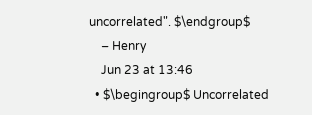uncorrelated". $\endgroup$
    – Henry
    Jun 23 at 13:46
  • $\begingroup$ Uncorrelated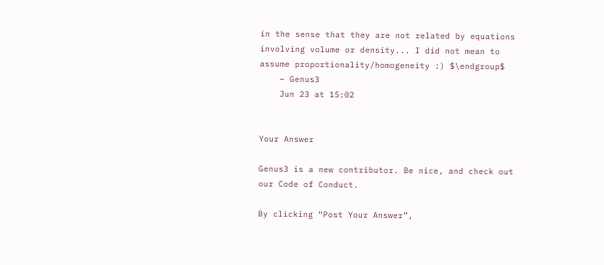in the sense that they are not related by equations involving volume or density... I did not mean to assume proportionality/homogeneity :) $\endgroup$
    – Genus3
    Jun 23 at 15:02


Your Answer

Genus3 is a new contributor. Be nice, and check out our Code of Conduct.

By clicking “Post Your Answer”,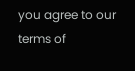you agree to our terms of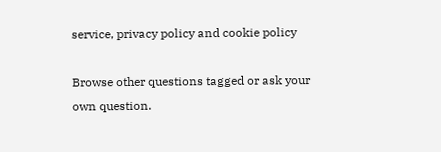service, privacy policy and cookie policy

Browse other questions tagged or ask your own question.